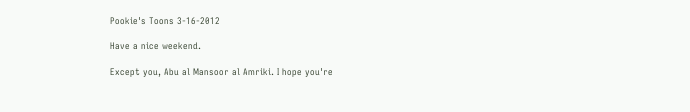Pookie's Toons 3-16-2012

Have a nice weekend.

Except you, Abu al Mansoor al Amriki. I hope you're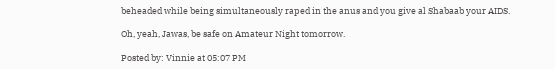beheaded while being simultaneously raped in the anus and you give al Shabaab your AIDS.

Oh, yeah, Jawas, be safe on Amateur Night tomorrow.

Posted by: Vinnie at 05:07 PM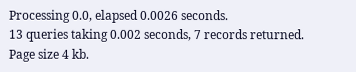Processing 0.0, elapsed 0.0026 seconds.
13 queries taking 0.002 seconds, 7 records returned.
Page size 4 kb.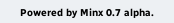Powered by Minx 0.7 alpha.